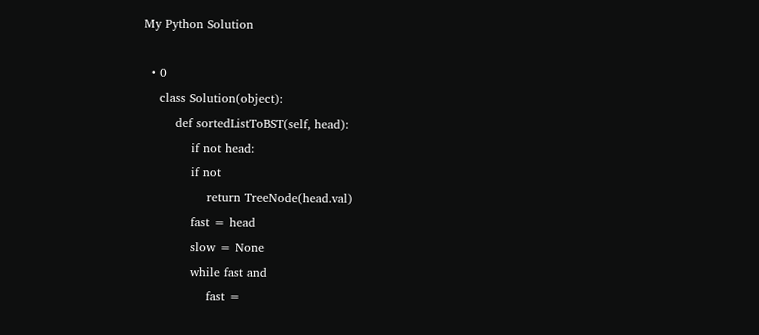My Python Solution

  • 0
    class Solution(object):
        def sortedListToBST(self, head):
            if not head:
            if not
                return TreeNode(head.val)
            fast = head
            slow = None
            while fast and
                fast =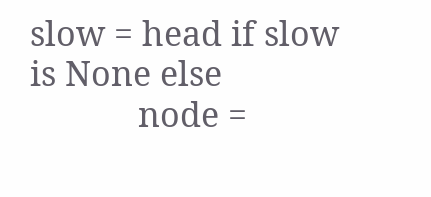slow = head if slow is None else
            node =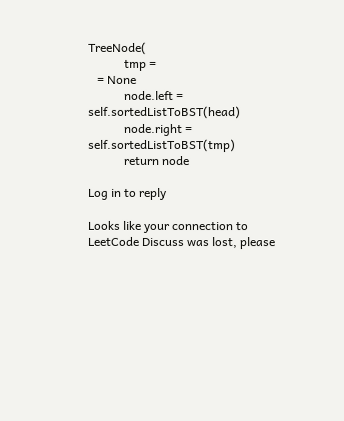TreeNode(
            tmp =
   = None
            node.left = self.sortedListToBST(head)
            node.right = self.sortedListToBST(tmp)
            return node

Log in to reply

Looks like your connection to LeetCode Discuss was lost, please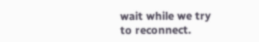wait while we try to reconnect.